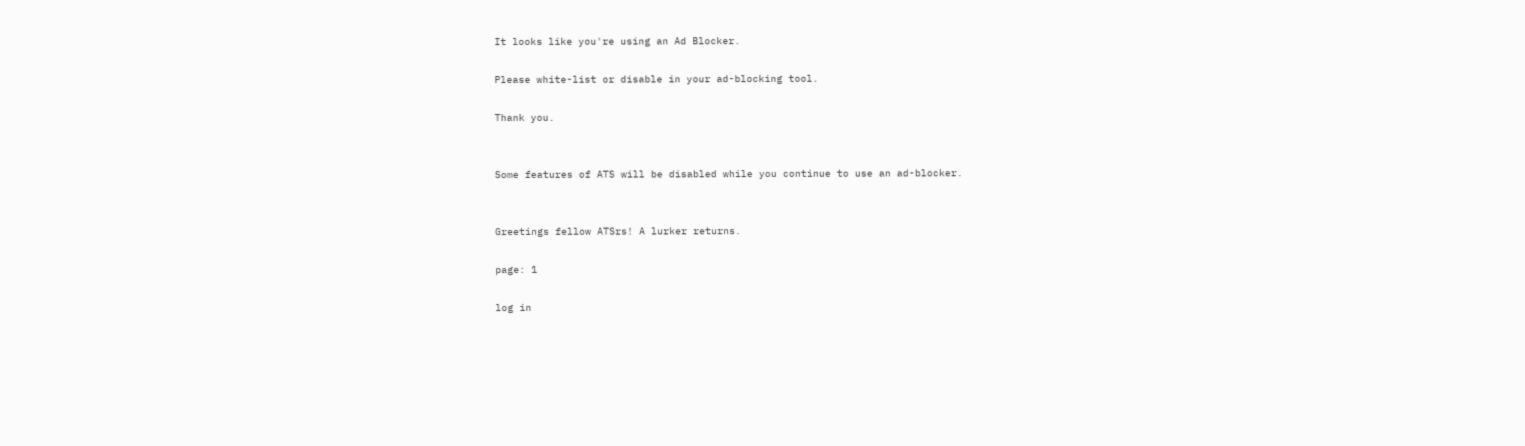It looks like you're using an Ad Blocker.

Please white-list or disable in your ad-blocking tool.

Thank you.


Some features of ATS will be disabled while you continue to use an ad-blocker.


Greetings fellow ATSrs! A lurker returns.

page: 1

log in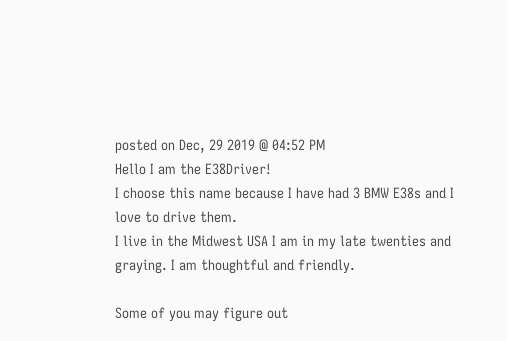posted on Dec, 29 2019 @ 04:52 PM
Hello I am the E38Driver!
I choose this name because I have had 3 BMW E38s and I love to drive them.
I live in the Midwest USA I am in my late twenties and graying. I am thoughtful and friendly.

Some of you may figure out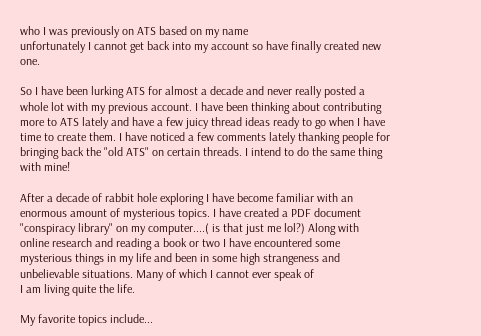who I was previously on ATS based on my name
unfortunately I cannot get back into my account so have finally created new one.

So I have been lurking ATS for almost a decade and never really posted a whole lot with my previous account. I have been thinking about contributing more to ATS lately and have a few juicy thread ideas ready to go when I have time to create them. I have noticed a few comments lately thanking people for bringing back the "old ATS" on certain threads. I intend to do the same thing with mine!

After a decade of rabbit hole exploring I have become familiar with an enormous amount of mysterious topics. I have created a PDF document "conspiracy library" on my computer....( is that just me lol?) Along with online research and reading a book or two I have encountered some mysterious things in my life and been in some high strangeness and unbelievable situations. Many of which I cannot ever speak of
I am living quite the life.

My favorite topics include...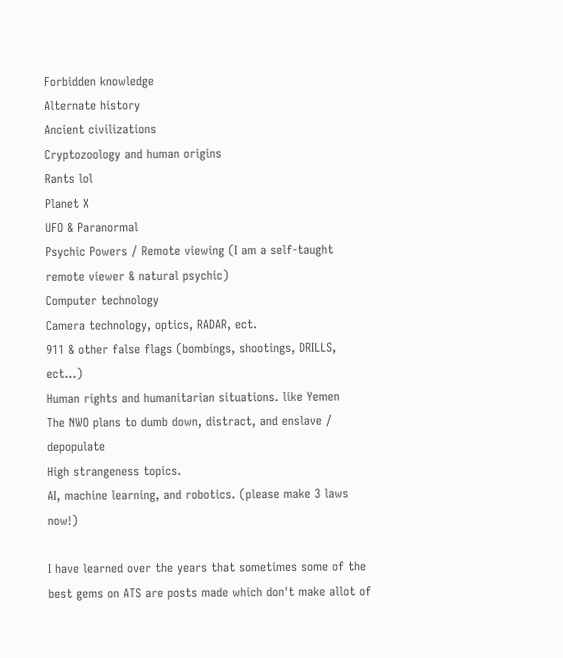Forbidden knowledge
Alternate history
Ancient civilizations
Cryptozoology and human origins
Rants lol
Planet X
UFO & Paranormal
Psychic Powers / Remote viewing (I am a self-taught remote viewer & natural psychic)
Computer technology
Camera technology, optics, RADAR, ect.
911 & other false flags (bombings, shootings, DRILLS, ect...)
Human rights and humanitarian situations. like Yemen
The NWO plans to dumb down, distract, and enslave / depopulate
High strangeness topics.
AI, machine learning, and robotics. (please make 3 laws now!)

I have learned over the years that sometimes some of the best gems on ATS are posts made which don't make allot of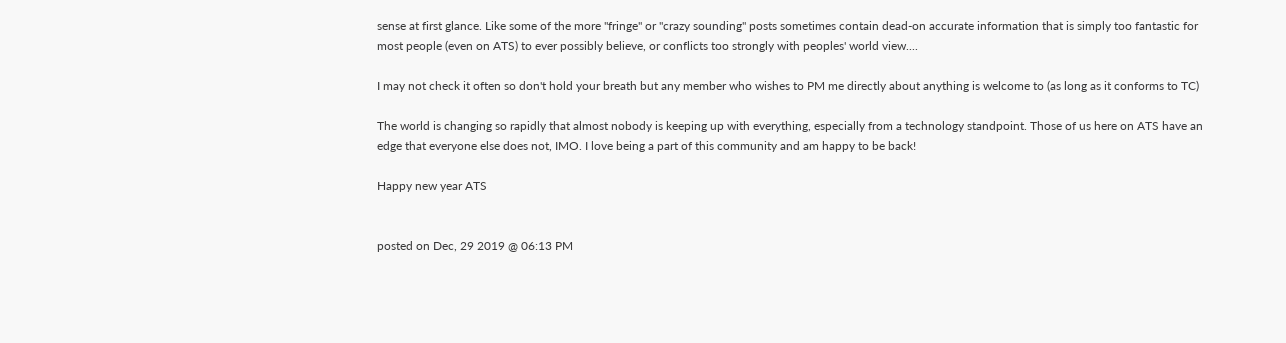sense at first glance. Like some of the more "fringe" or "crazy sounding" posts sometimes contain dead-on accurate information that is simply too fantastic for most people (even on ATS) to ever possibly believe, or conflicts too strongly with peoples' world view....

I may not check it often so don't hold your breath but any member who wishes to PM me directly about anything is welcome to (as long as it conforms to TC)

The world is changing so rapidly that almost nobody is keeping up with everything, especially from a technology standpoint. Those of us here on ATS have an edge that everyone else does not, IMO. I love being a part of this community and am happy to be back!

Happy new year ATS


posted on Dec, 29 2019 @ 06:13 PM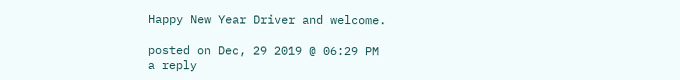Happy New Year Driver and welcome.

posted on Dec, 29 2019 @ 06:29 PM
a reply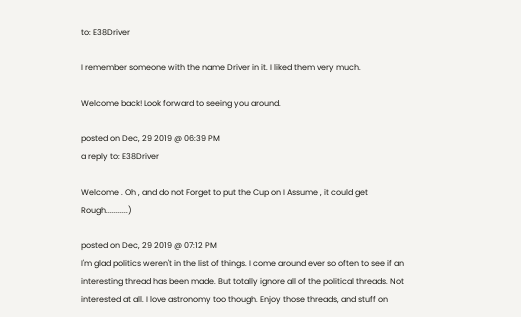to: E38Driver

I remember someone with the name Driver in it. I liked them very much.

Welcome back! Look forward to seeing you around.

posted on Dec, 29 2019 @ 06:39 PM
a reply to: E38Driver

Welcome . Oh , and do not Forget to put the Cup on I Assume , it could get Rough...........)

posted on Dec, 29 2019 @ 07:12 PM
I'm glad politics weren't in the list of things. I come around ever so often to see if an interesting thread has been made. But totally ignore all of the political threads. Not interested at all. I love astronomy too though. Enjoy those threads, and stuff on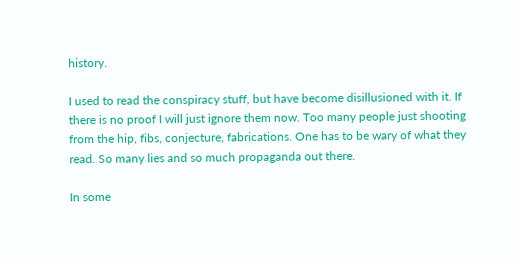history.

I used to read the conspiracy stuff, but have become disillusioned with it. If there is no proof I will just ignore them now. Too many people just shooting from the hip, fibs, conjecture, fabrications. One has to be wary of what they read. So many lies and so much propaganda out there.

In some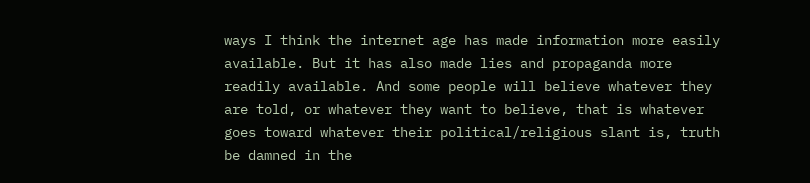ways I think the internet age has made information more easily available. But it has also made lies and propaganda more readily available. And some people will believe whatever they are told, or whatever they want to believe, that is whatever goes toward whatever their political/religious slant is, truth be damned in the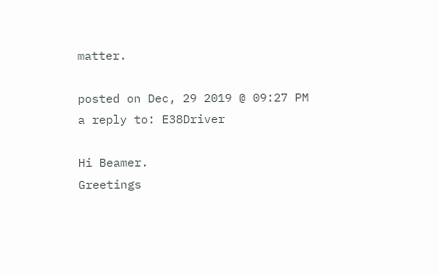matter.

posted on Dec, 29 2019 @ 09:27 PM
a reply to: E38Driver

Hi Beamer.
Greetings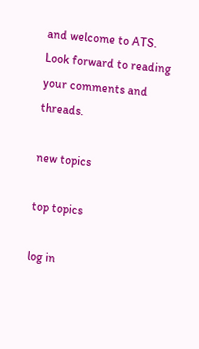and welcome to ATS.
Look forward to reading your comments and threads.

new topics

top topics

log in